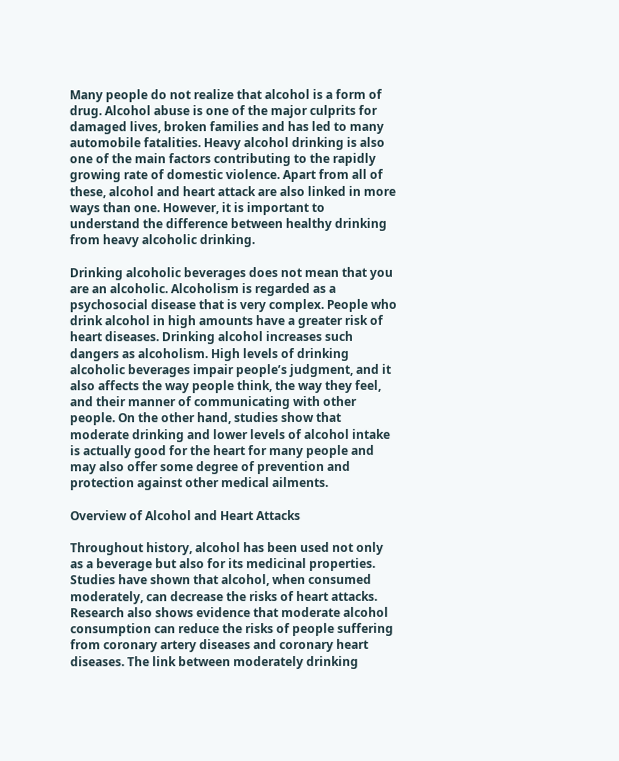Many people do not realize that alcohol is a form of drug. Alcohol abuse is one of the major culprits for damaged lives, broken families and has led to many automobile fatalities. Heavy alcohol drinking is also one of the main factors contributing to the rapidly growing rate of domestic violence. Apart from all of these, alcohol and heart attack are also linked in more ways than one. However, it is important to understand the difference between healthy drinking from heavy alcoholic drinking.

Drinking alcoholic beverages does not mean that you are an alcoholic. Alcoholism is regarded as a psychosocial disease that is very complex. People who drink alcohol in high amounts have a greater risk of heart diseases. Drinking alcohol increases such dangers as alcoholism. High levels of drinking alcoholic beverages impair people’s judgment, and it also affects the way people think, the way they feel, and their manner of communicating with other people. On the other hand, studies show that moderate drinking and lower levels of alcohol intake is actually good for the heart for many people and may also offer some degree of prevention and protection against other medical ailments.

Overview of Alcohol and Heart Attacks

Throughout history, alcohol has been used not only as a beverage but also for its medicinal properties. Studies have shown that alcohol, when consumed moderately, can decrease the risks of heart attacks. Research also shows evidence that moderate alcohol consumption can reduce the risks of people suffering from coronary artery diseases and coronary heart diseases. The link between moderately drinking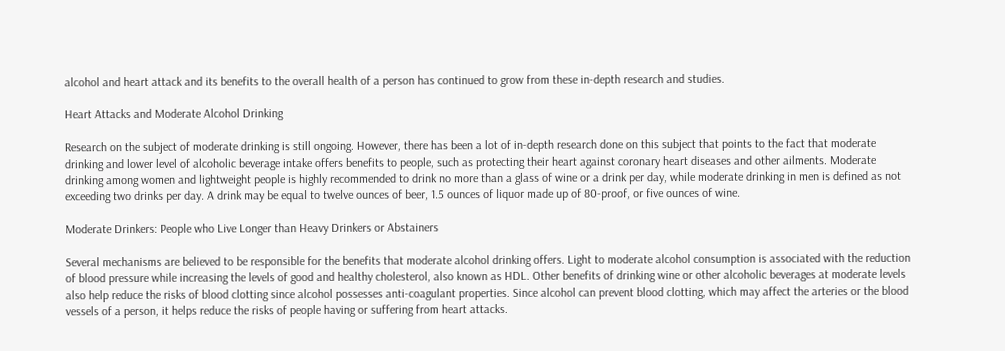alcohol and heart attack and its benefits to the overall health of a person has continued to grow from these in-depth research and studies.

Heart Attacks and Moderate Alcohol Drinking

Research on the subject of moderate drinking is still ongoing. However, there has been a lot of in-depth research done on this subject that points to the fact that moderate drinking and lower level of alcoholic beverage intake offers benefits to people, such as protecting their heart against coronary heart diseases and other ailments. Moderate drinking among women and lightweight people is highly recommended to drink no more than a glass of wine or a drink per day, while moderate drinking in men is defined as not exceeding two drinks per day. A drink may be equal to twelve ounces of beer, 1.5 ounces of liquor made up of 80-proof, or five ounces of wine.

Moderate Drinkers: People who Live Longer than Heavy Drinkers or Abstainers

Several mechanisms are believed to be responsible for the benefits that moderate alcohol drinking offers. Light to moderate alcohol consumption is associated with the reduction of blood pressure while increasing the levels of good and healthy cholesterol, also known as HDL. Other benefits of drinking wine or other alcoholic beverages at moderate levels also help reduce the risks of blood clotting since alcohol possesses anti-coagulant properties. Since alcohol can prevent blood clotting, which may affect the arteries or the blood vessels of a person, it helps reduce the risks of people having or suffering from heart attacks.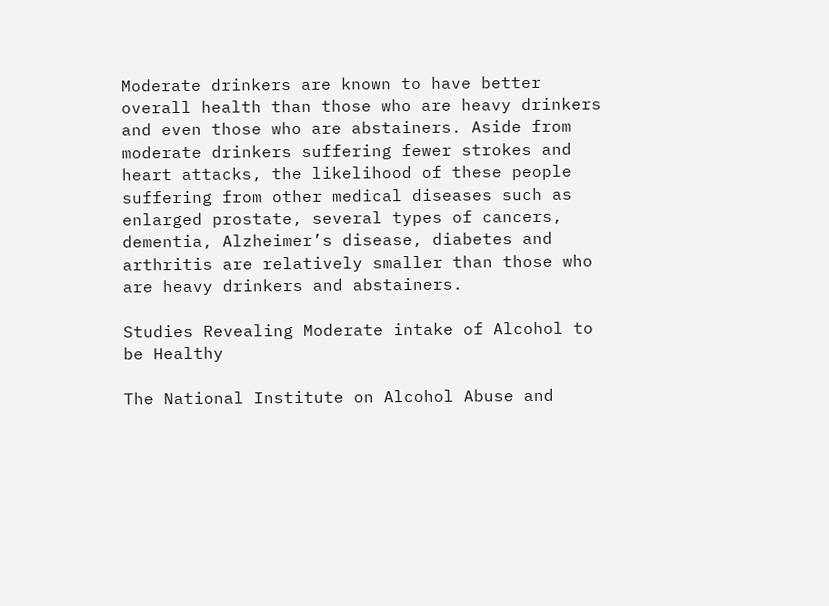Moderate drinkers are known to have better overall health than those who are heavy drinkers and even those who are abstainers. Aside from moderate drinkers suffering fewer strokes and heart attacks, the likelihood of these people suffering from other medical diseases such as enlarged prostate, several types of cancers, dementia, Alzheimer’s disease, diabetes and arthritis are relatively smaller than those who are heavy drinkers and abstainers.

Studies Revealing Moderate intake of Alcohol to be Healthy

The National Institute on Alcohol Abuse and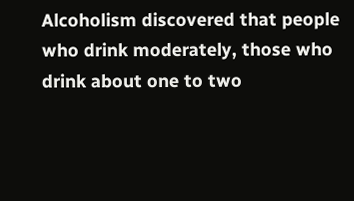Alcoholism discovered that people who drink moderately, those who drink about one to two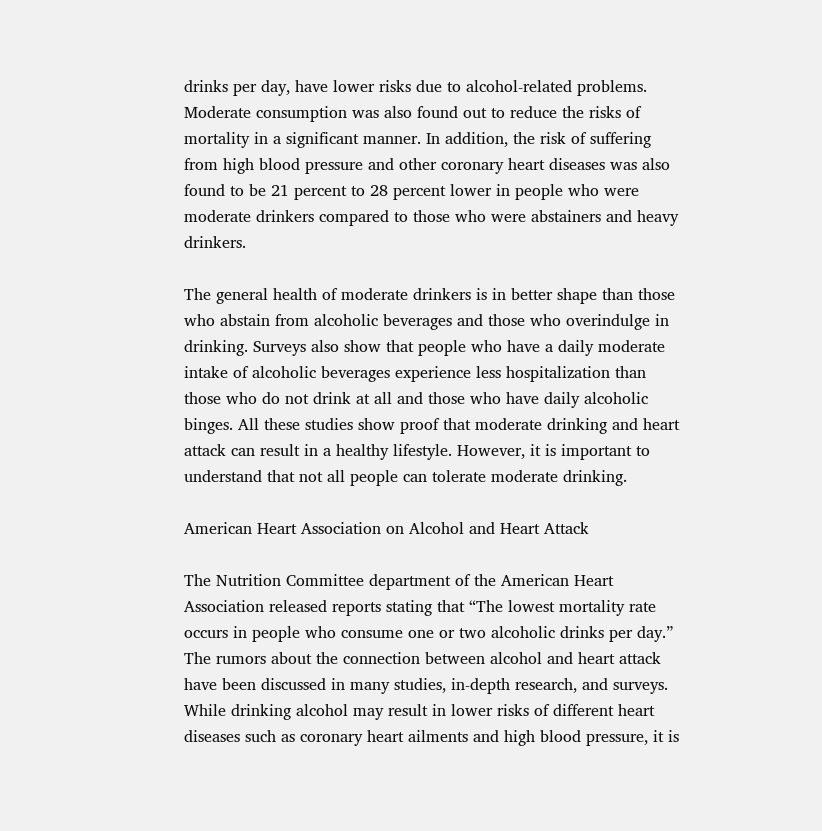drinks per day, have lower risks due to alcohol-related problems. Moderate consumption was also found out to reduce the risks of mortality in a significant manner. In addition, the risk of suffering from high blood pressure and other coronary heart diseases was also found to be 21 percent to 28 percent lower in people who were moderate drinkers compared to those who were abstainers and heavy drinkers.

The general health of moderate drinkers is in better shape than those who abstain from alcoholic beverages and those who overindulge in drinking. Surveys also show that people who have a daily moderate intake of alcoholic beverages experience less hospitalization than those who do not drink at all and those who have daily alcoholic binges. All these studies show proof that moderate drinking and heart attack can result in a healthy lifestyle. However, it is important to understand that not all people can tolerate moderate drinking.

American Heart Association on Alcohol and Heart Attack

The Nutrition Committee department of the American Heart Association released reports stating that “The lowest mortality rate occurs in people who consume one or two alcoholic drinks per day.” The rumors about the connection between alcohol and heart attack have been discussed in many studies, in-depth research, and surveys. While drinking alcohol may result in lower risks of different heart diseases such as coronary heart ailments and high blood pressure, it is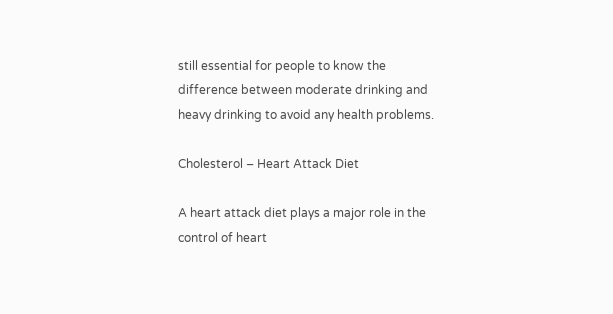still essential for people to know the difference between moderate drinking and heavy drinking to avoid any health problems.

Cholesterol – Heart Attack Diet

A heart attack diet plays a major role in the control of heart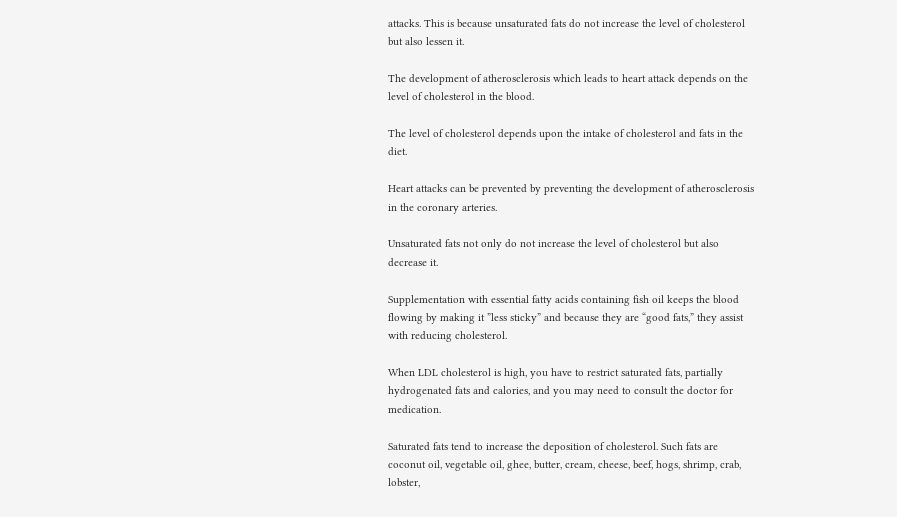attacks. This is because unsaturated fats do not increase the level of cholesterol but also lessen it.

The development of atherosclerosis which leads to heart attack depends on the level of cholesterol in the blood.

The level of cholesterol depends upon the intake of cholesterol and fats in the diet.

Heart attacks can be prevented by preventing the development of atherosclerosis in the coronary arteries.

Unsaturated fats not only do not increase the level of cholesterol but also decrease it.

Supplementation with essential fatty acids containing fish oil keeps the blood flowing by making it ”less sticky” and because they are “good fats,” they assist with reducing cholesterol.

When LDL cholesterol is high, you have to restrict saturated fats, partially hydrogenated fats and calories, and you may need to consult the doctor for medication.

Saturated fats tend to increase the deposition of cholesterol. Such fats are coconut oil, vegetable oil, ghee, butter, cream, cheese, beef, hogs, shrimp, crab, lobster,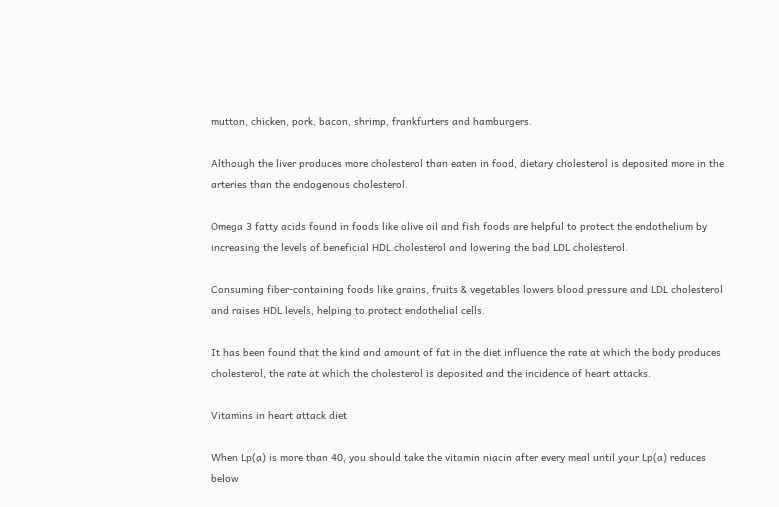mutton, chicken, pork, bacon, shrimp, frankfurters and hamburgers.

Although the liver produces more cholesterol than eaten in food, dietary cholesterol is deposited more in the arteries than the endogenous cholesterol.

Omega 3 fatty acids found in foods like olive oil and fish foods are helpful to protect the endothelium by increasing the levels of beneficial HDL cholesterol and lowering the bad LDL cholesterol.

Consuming fiber-containing foods like grains, fruits & vegetables lowers blood pressure and LDL cholesterol and raises HDL levels, helping to protect endothelial cells.

It has been found that the kind and amount of fat in the diet influence the rate at which the body produces cholesterol, the rate at which the cholesterol is deposited and the incidence of heart attacks.

Vitamins in heart attack diet

When Lp(a) is more than 40, you should take the vitamin niacin after every meal until your Lp(a) reduces below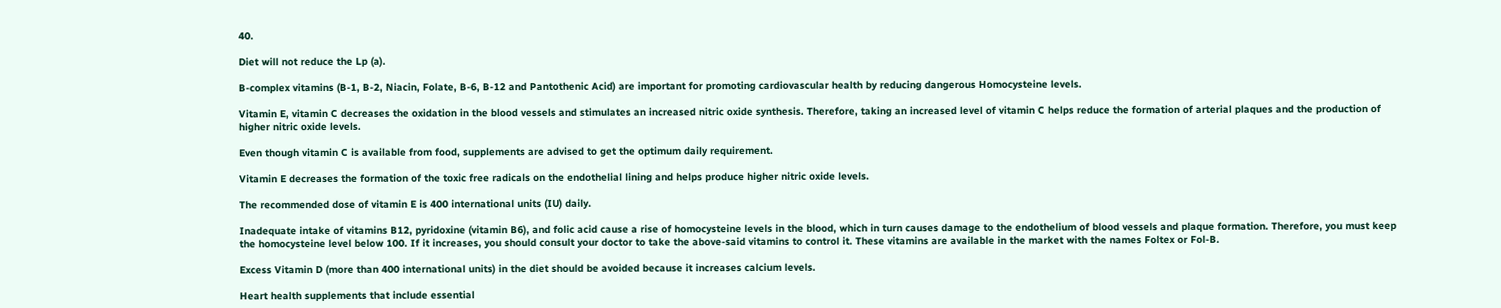40.

Diet will not reduce the Lp (a).

B-complex vitamins (B-1, B-2, Niacin, Folate, B-6, B-12 and Pantothenic Acid) are important for promoting cardiovascular health by reducing dangerous Homocysteine levels.

Vitamin E, vitamin C decreases the oxidation in the blood vessels and stimulates an increased nitric oxide synthesis. Therefore, taking an increased level of vitamin C helps reduce the formation of arterial plaques and the production of higher nitric oxide levels.

Even though vitamin C is available from food, supplements are advised to get the optimum daily requirement.

Vitamin E decreases the formation of the toxic free radicals on the endothelial lining and helps produce higher nitric oxide levels.

The recommended dose of vitamin E is 400 international units (IU) daily.

Inadequate intake of vitamins B12, pyridoxine (vitamin B6), and folic acid cause a rise of homocysteine levels in the blood, which in turn causes damage to the endothelium of blood vessels and plaque formation. Therefore, you must keep the homocysteine level below 100. If it increases, you should consult your doctor to take the above-said vitamins to control it. These vitamins are available in the market with the names Foltex or Fol-B.

Excess Vitamin D (more than 400 international units) in the diet should be avoided because it increases calcium levels.

Heart health supplements that include essential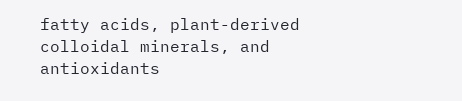fatty acids, plant-derived colloidal minerals, and antioxidants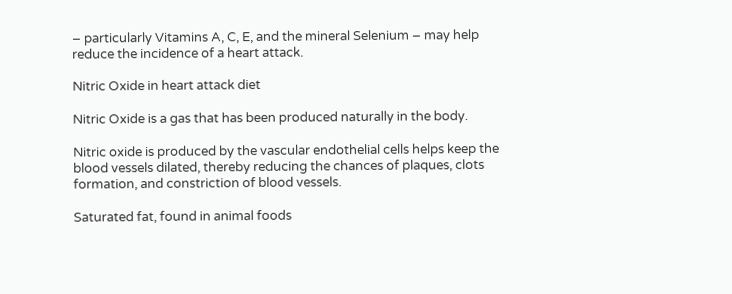– particularly Vitamins A, C, E, and the mineral Selenium – may help reduce the incidence of a heart attack.

Nitric Oxide in heart attack diet

Nitric Oxide is a gas that has been produced naturally in the body.

Nitric oxide is produced by the vascular endothelial cells helps keep the blood vessels dilated, thereby reducing the chances of plaques, clots formation, and constriction of blood vessels.

Saturated fat, found in animal foods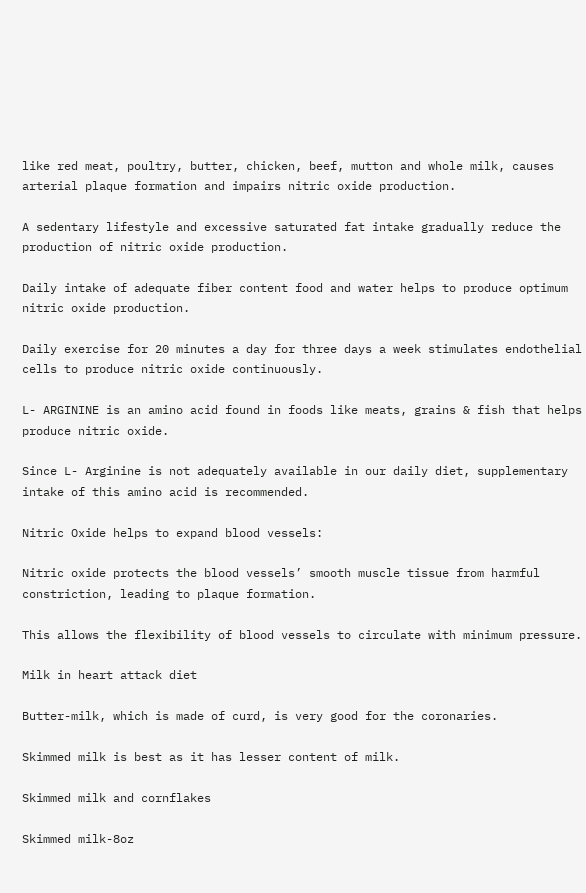like red meat, poultry, butter, chicken, beef, mutton and whole milk, causes arterial plaque formation and impairs nitric oxide production.

A sedentary lifestyle and excessive saturated fat intake gradually reduce the production of nitric oxide production.

Daily intake of adequate fiber content food and water helps to produce optimum nitric oxide production.

Daily exercise for 20 minutes a day for three days a week stimulates endothelial cells to produce nitric oxide continuously.

L- ARGININE is an amino acid found in foods like meats, grains & fish that helps produce nitric oxide.

Since L- Arginine is not adequately available in our daily diet, supplementary intake of this amino acid is recommended.

Nitric Oxide helps to expand blood vessels:

Nitric oxide protects the blood vessels’ smooth muscle tissue from harmful constriction, leading to plaque formation.

This allows the flexibility of blood vessels to circulate with minimum pressure.

Milk in heart attack diet

Butter-milk, which is made of curd, is very good for the coronaries.

Skimmed milk is best as it has lesser content of milk.

Skimmed milk and cornflakes

Skimmed milk-8oz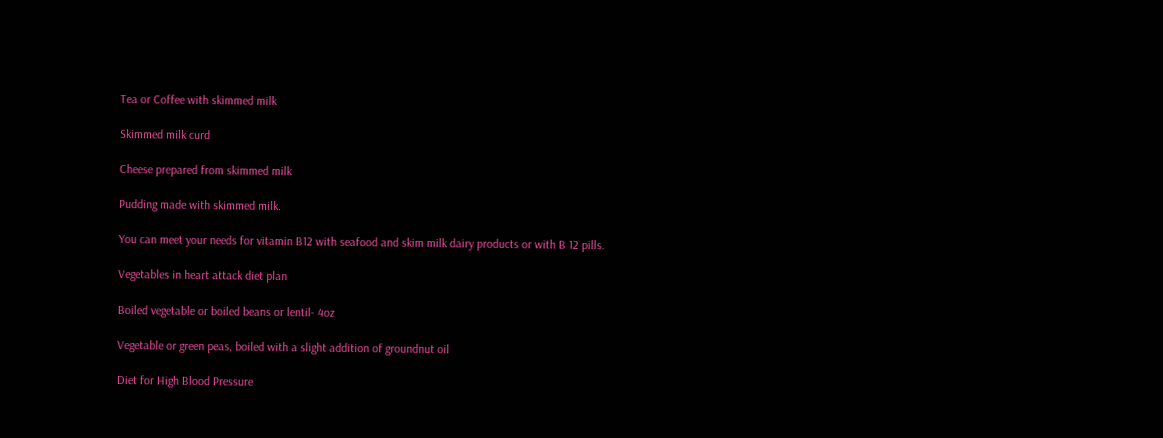Tea or Coffee with skimmed milk

Skimmed milk curd

Cheese prepared from skimmed milk

Pudding made with skimmed milk.

You can meet your needs for vitamin B12 with seafood and skim milk dairy products or with B 12 pills.

Vegetables in heart attack diet plan

Boiled vegetable or boiled beans or lentil- 4oz

Vegetable or green peas, boiled with a slight addition of groundnut oil

Diet for High Blood Pressure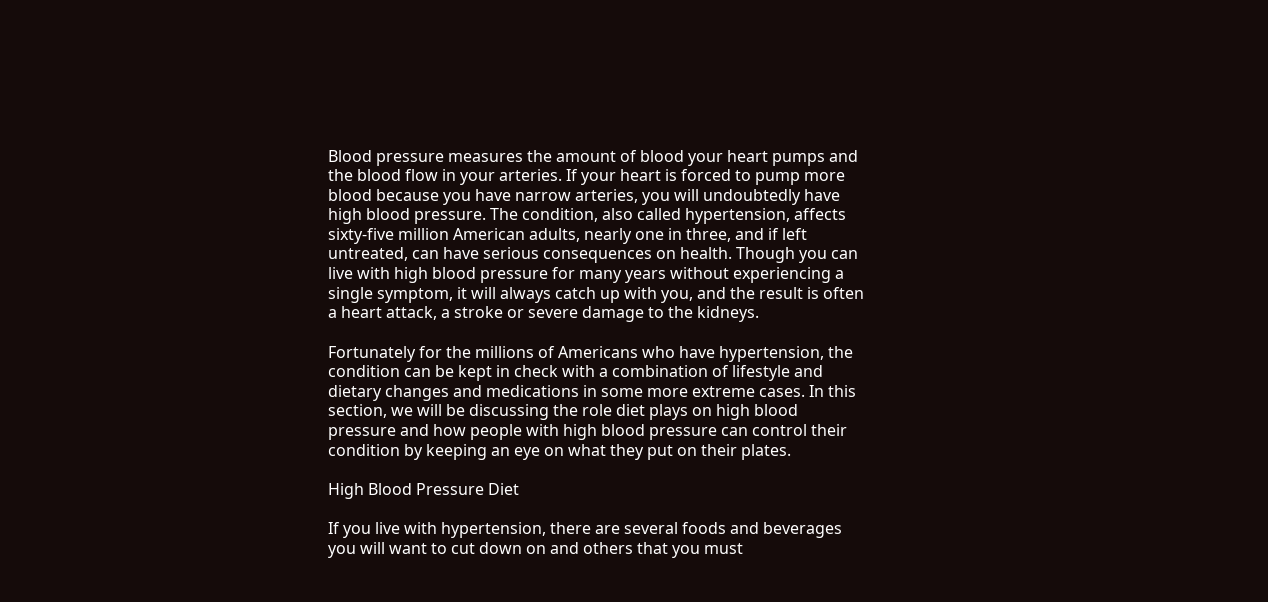Blood pressure measures the amount of blood your heart pumps and the blood flow in your arteries. If your heart is forced to pump more blood because you have narrow arteries, you will undoubtedly have high blood pressure. The condition, also called hypertension, affects sixty-five million American adults, nearly one in three, and if left untreated, can have serious consequences on health. Though you can live with high blood pressure for many years without experiencing a single symptom, it will always catch up with you, and the result is often a heart attack, a stroke or severe damage to the kidneys.

Fortunately for the millions of Americans who have hypertension, the condition can be kept in check with a combination of lifestyle and dietary changes and medications in some more extreme cases. In this section, we will be discussing the role diet plays on high blood pressure and how people with high blood pressure can control their condition by keeping an eye on what they put on their plates.

High Blood Pressure Diet

If you live with hypertension, there are several foods and beverages you will want to cut down on and others that you must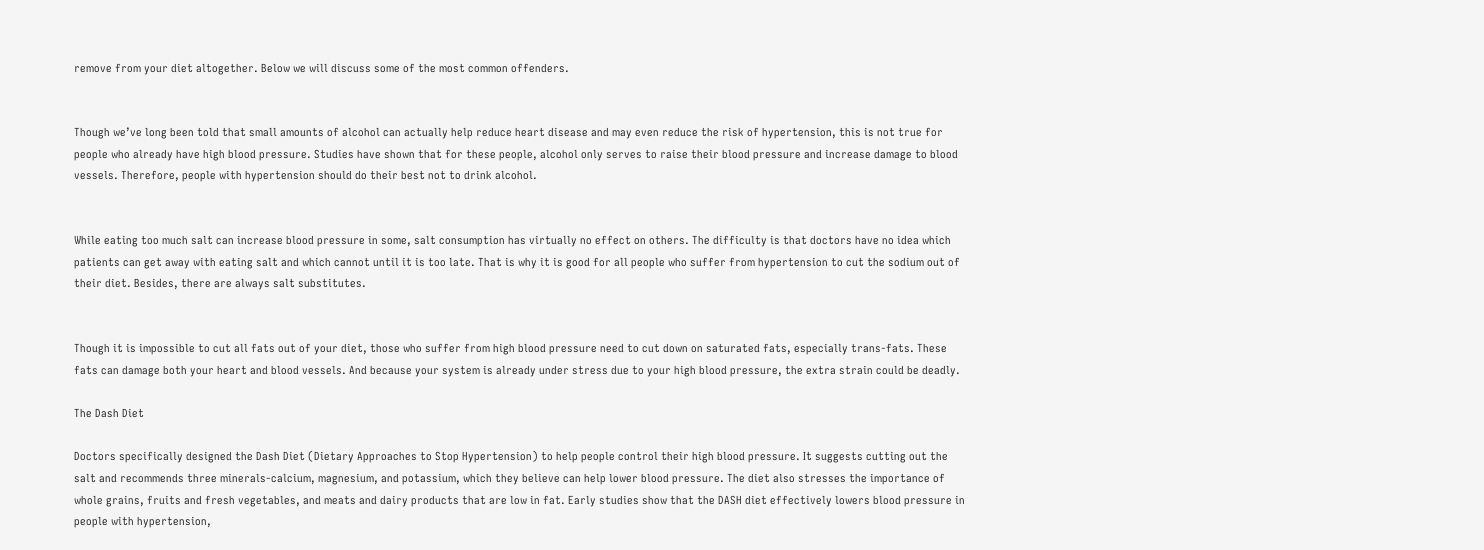remove from your diet altogether. Below we will discuss some of the most common offenders.


Though we’ve long been told that small amounts of alcohol can actually help reduce heart disease and may even reduce the risk of hypertension, this is not true for people who already have high blood pressure. Studies have shown that for these people, alcohol only serves to raise their blood pressure and increase damage to blood vessels. Therefore, people with hypertension should do their best not to drink alcohol.


While eating too much salt can increase blood pressure in some, salt consumption has virtually no effect on others. The difficulty is that doctors have no idea which patients can get away with eating salt and which cannot until it is too late. That is why it is good for all people who suffer from hypertension to cut the sodium out of their diet. Besides, there are always salt substitutes.


Though it is impossible to cut all fats out of your diet, those who suffer from high blood pressure need to cut down on saturated fats, especially trans-fats. These fats can damage both your heart and blood vessels. And because your system is already under stress due to your high blood pressure, the extra strain could be deadly.

The Dash Diet

Doctors specifically designed the Dash Diet (Dietary Approaches to Stop Hypertension) to help people control their high blood pressure. It suggests cutting out the salt and recommends three minerals-calcium, magnesium, and potassium, which they believe can help lower blood pressure. The diet also stresses the importance of whole grains, fruits and fresh vegetables, and meats and dairy products that are low in fat. Early studies show that the DASH diet effectively lowers blood pressure in people with hypertension,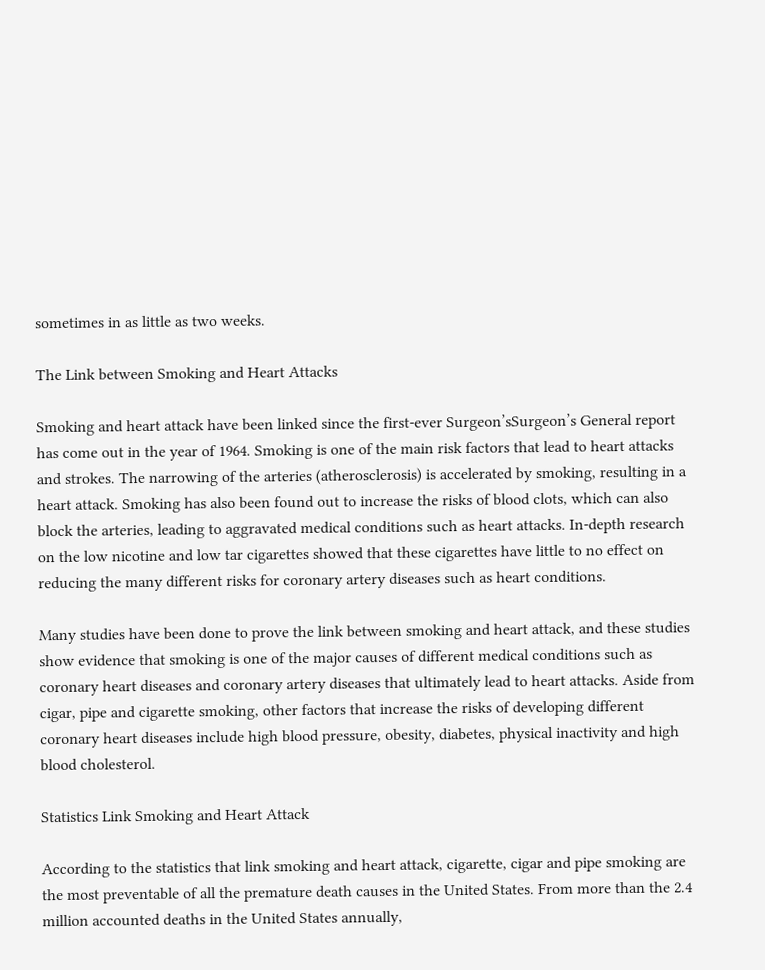sometimes in as little as two weeks.

The Link between Smoking and Heart Attacks

Smoking and heart attack have been linked since the first-ever Surgeon’sSurgeon’s General report has come out in the year of 1964. Smoking is one of the main risk factors that lead to heart attacks and strokes. The narrowing of the arteries (atherosclerosis) is accelerated by smoking, resulting in a heart attack. Smoking has also been found out to increase the risks of blood clots, which can also block the arteries, leading to aggravated medical conditions such as heart attacks. In-depth research on the low nicotine and low tar cigarettes showed that these cigarettes have little to no effect on reducing the many different risks for coronary artery diseases such as heart conditions.

Many studies have been done to prove the link between smoking and heart attack, and these studies show evidence that smoking is one of the major causes of different medical conditions such as coronary heart diseases and coronary artery diseases that ultimately lead to heart attacks. Aside from cigar, pipe and cigarette smoking, other factors that increase the risks of developing different coronary heart diseases include high blood pressure, obesity, diabetes, physical inactivity and high blood cholesterol.

Statistics Link Smoking and Heart Attack

According to the statistics that link smoking and heart attack, cigarette, cigar and pipe smoking are the most preventable of all the premature death causes in the United States. From more than the 2.4 million accounted deaths in the United States annually,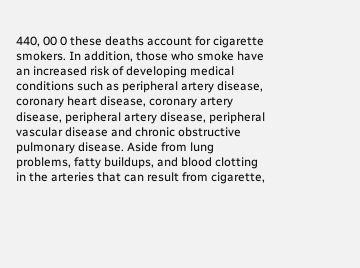440, 00 0 these deaths account for cigarette smokers. In addition, those who smoke have an increased risk of developing medical conditions such as peripheral artery disease, coronary heart disease, coronary artery disease, peripheral artery disease, peripheral vascular disease and chronic obstructive pulmonary disease. Aside from lung problems, fatty buildups, and blood clotting in the arteries that can result from cigarette,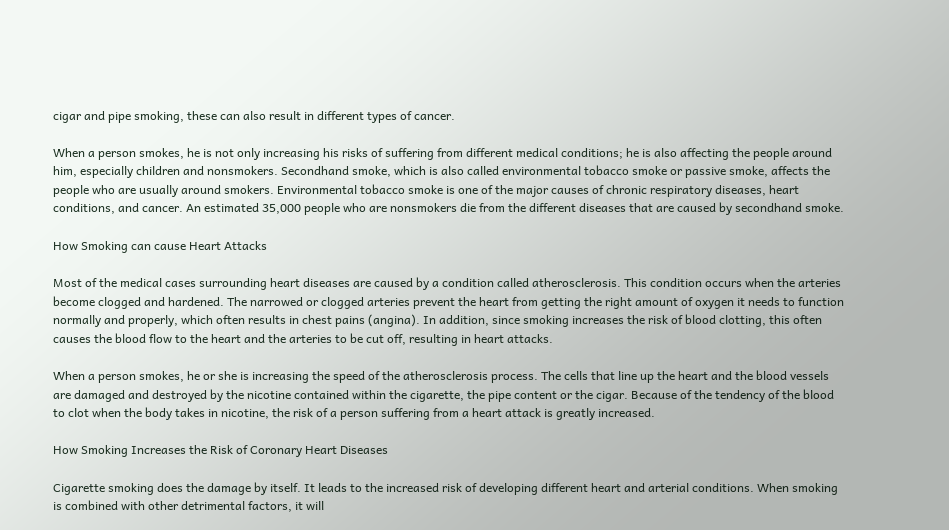cigar and pipe smoking, these can also result in different types of cancer.

When a person smokes, he is not only increasing his risks of suffering from different medical conditions; he is also affecting the people around him, especially children and nonsmokers. Secondhand smoke, which is also called environmental tobacco smoke or passive smoke, affects the people who are usually around smokers. Environmental tobacco smoke is one of the major causes of chronic respiratory diseases, heart conditions, and cancer. An estimated 35,000 people who are nonsmokers die from the different diseases that are caused by secondhand smoke.

How Smoking can cause Heart Attacks

Most of the medical cases surrounding heart diseases are caused by a condition called atherosclerosis. This condition occurs when the arteries become clogged and hardened. The narrowed or clogged arteries prevent the heart from getting the right amount of oxygen it needs to function normally and properly, which often results in chest pains (angina). In addition, since smoking increases the risk of blood clotting, this often causes the blood flow to the heart and the arteries to be cut off, resulting in heart attacks.

When a person smokes, he or she is increasing the speed of the atherosclerosis process. The cells that line up the heart and the blood vessels are damaged and destroyed by the nicotine contained within the cigarette, the pipe content or the cigar. Because of the tendency of the blood to clot when the body takes in nicotine, the risk of a person suffering from a heart attack is greatly increased.

How Smoking Increases the Risk of Coronary Heart Diseases

Cigarette smoking does the damage by itself. It leads to the increased risk of developing different heart and arterial conditions. When smoking is combined with other detrimental factors, it will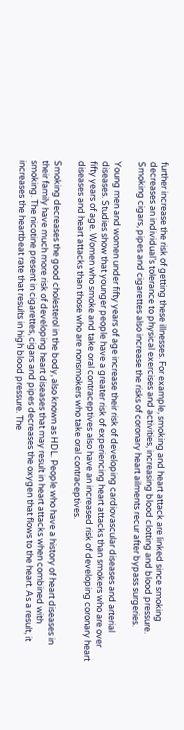further increase the risk of getting these illnesses. For example, smoking and heart attack are linked since smoking decreases an individual’s tolerance to physical exercises and activities, increasing blood clotting and blood pressure. Smoking cigars, pipes and cigarettes also increase the risks of coronary heart ailments recur after bypass surgeries.

Young men and women under fifty years of age increase their risk of developing cardiovascular diseases and arterial diseases. Studies show that younger people have a greater risk of experiencing heart attacks than smokers who are over fifty years of age. Women who smoke and take oral contraceptives also have an increased risk of developing coronary heart diseases and heart attacks than those who are nonsmokers who take oral contraceptives.

Smoking decreases the good cholesterol in the body, also known as HDL. People who have a history of heart diseases in their family have much more risk of developing heart diseases that may result in heart attacks when combined with smoking. The nicotine present in cigarettes, cigars and pipes decreases the oxygen that flows to the heart. As a result, it increases the heartbeat rate that results in high blood pressure. The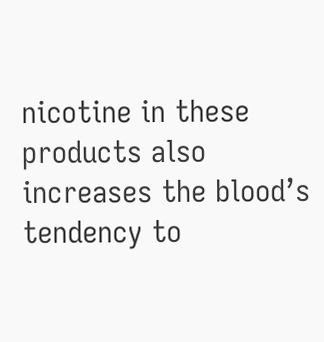nicotine in these products also increases the blood’s tendency to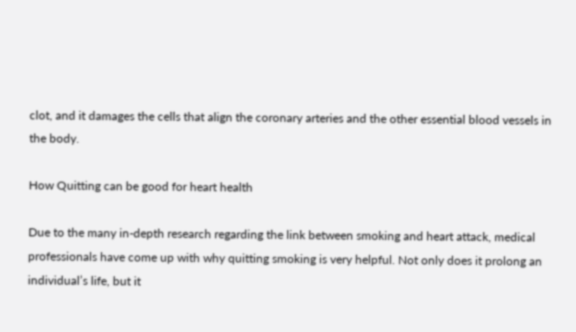clot, and it damages the cells that align the coronary arteries and the other essential blood vessels in the body.

How Quitting can be good for heart health

Due to the many in-depth research regarding the link between smoking and heart attack, medical professionals have come up with why quitting smoking is very helpful. Not only does it prolong an individual’s life, but it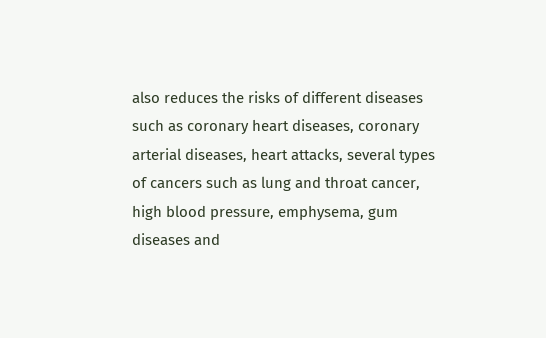also reduces the risks of different diseases such as coronary heart diseases, coronary arterial diseases, heart attacks, several types of cancers such as lung and throat cancer, high blood pressure, emphysema, gum diseases and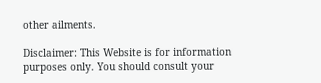other ailments.

Disclaimer: This Website is for information purposes only. You should consult your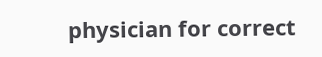physician for correct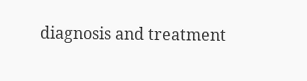diagnosis and treatment